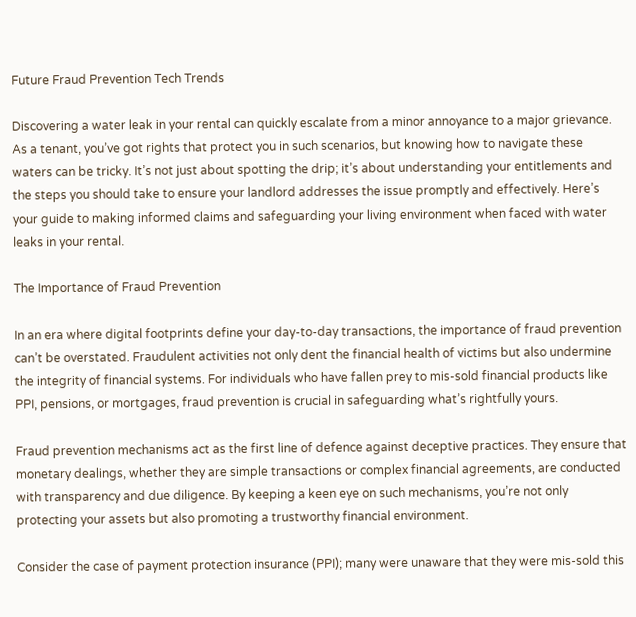Future Fraud Prevention Tech Trends

Discovering a water leak in your rental can quickly escalate from a minor annoyance to a major grievance. As a tenant, you’ve got rights that protect you in such scenarios, but knowing how to navigate these waters can be tricky. It’s not just about spotting the drip; it’s about understanding your entitlements and the steps you should take to ensure your landlord addresses the issue promptly and effectively. Here’s your guide to making informed claims and safeguarding your living environment when faced with water leaks in your rental.

The Importance of Fraud Prevention

In an era where digital footprints define your day-to-day transactions, the importance of fraud prevention can’t be overstated. Fraudulent activities not only dent the financial health of victims but also undermine the integrity of financial systems. For individuals who have fallen prey to mis-sold financial products like PPI, pensions, or mortgages, fraud prevention is crucial in safeguarding what’s rightfully yours.

Fraud prevention mechanisms act as the first line of defence against deceptive practices. They ensure that monetary dealings, whether they are simple transactions or complex financial agreements, are conducted with transparency and due diligence. By keeping a keen eye on such mechanisms, you’re not only protecting your assets but also promoting a trustworthy financial environment.

Consider the case of payment protection insurance (PPI); many were unaware that they were mis-sold this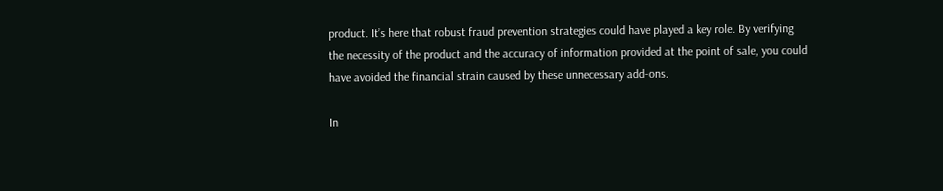product. It’s here that robust fraud prevention strategies could have played a key role. By verifying the necessity of the product and the accuracy of information provided at the point of sale, you could have avoided the financial strain caused by these unnecessary add-ons.

In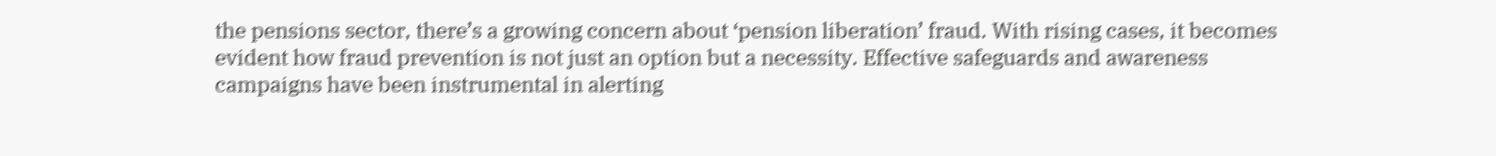the pensions sector, there’s a growing concern about ‘pension liberation’ fraud. With rising cases, it becomes evident how fraud prevention is not just an option but a necessity. Effective safeguards and awareness campaigns have been instrumental in alerting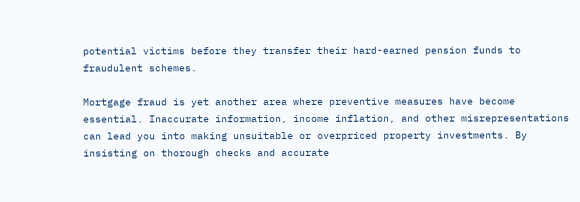potential victims before they transfer their hard-earned pension funds to fraudulent schemes.

Mortgage fraud is yet another area where preventive measures have become essential. Inaccurate information, income inflation, and other misrepresentations can lead you into making unsuitable or overpriced property investments. By insisting on thorough checks and accurate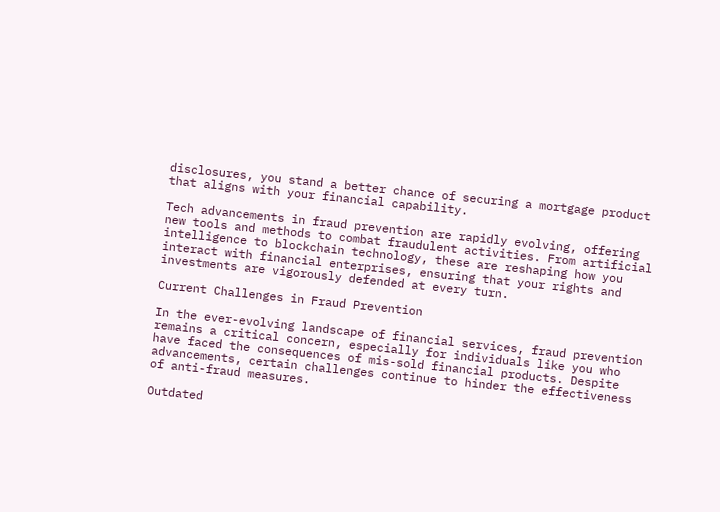disclosures, you stand a better chance of securing a mortgage product that aligns with your financial capability.

Tech advancements in fraud prevention are rapidly evolving, offering new tools and methods to combat fraudulent activities. From artificial intelligence to blockchain technology, these are reshaping how you interact with financial enterprises, ensuring that your rights and investments are vigorously defended at every turn.

Current Challenges in Fraud Prevention

In the ever-evolving landscape of financial services, fraud prevention remains a critical concern, especially for individuals like you who have faced the consequences of mis-sold financial products. Despite advancements, certain challenges continue to hinder the effectiveness of anti-fraud measures.

Outdated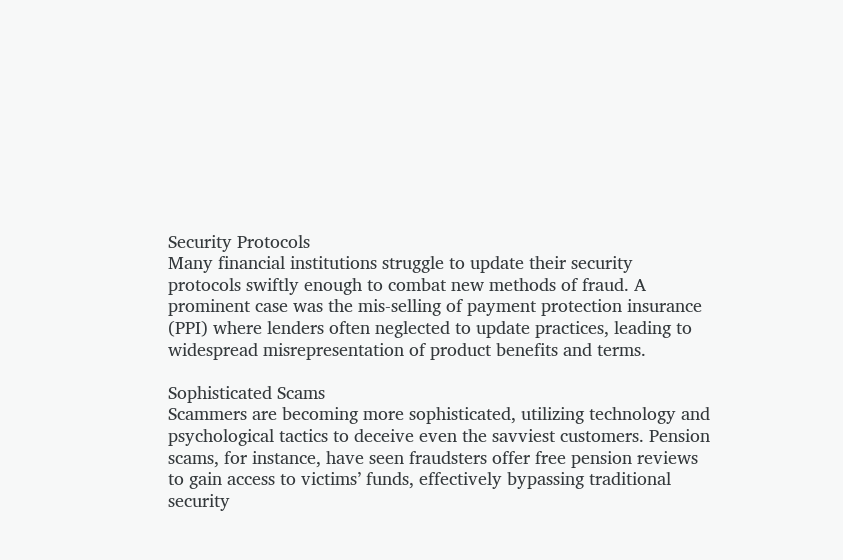Security Protocols
Many financial institutions struggle to update their security protocols swiftly enough to combat new methods of fraud. A prominent case was the mis-selling of payment protection insurance (PPI) where lenders often neglected to update practices, leading to widespread misrepresentation of product benefits and terms.

Sophisticated Scams
Scammers are becoming more sophisticated, utilizing technology and psychological tactics to deceive even the savviest customers. Pension scams, for instance, have seen fraudsters offer free pension reviews to gain access to victims’ funds, effectively bypassing traditional security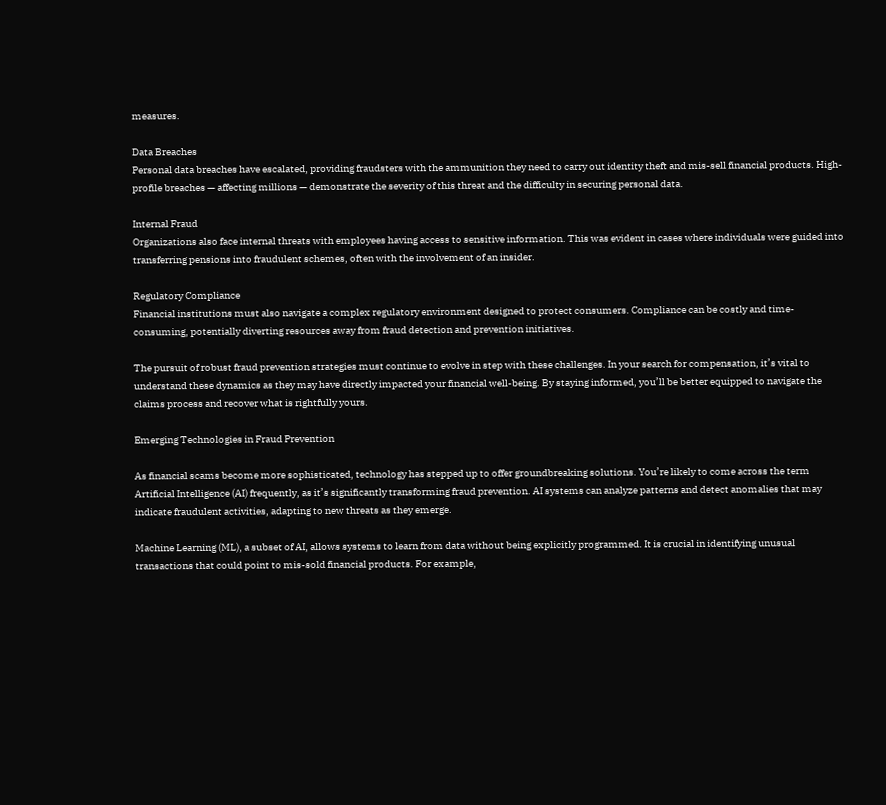measures.

Data Breaches
Personal data breaches have escalated, providing fraudsters with the ammunition they need to carry out identity theft and mis-sell financial products. High-profile breaches — affecting millions — demonstrate the severity of this threat and the difficulty in securing personal data.

Internal Fraud
Organizations also face internal threats with employees having access to sensitive information. This was evident in cases where individuals were guided into transferring pensions into fraudulent schemes, often with the involvement of an insider.

Regulatory Compliance
Financial institutions must also navigate a complex regulatory environment designed to protect consumers. Compliance can be costly and time-consuming, potentially diverting resources away from fraud detection and prevention initiatives.

The pursuit of robust fraud prevention strategies must continue to evolve in step with these challenges. In your search for compensation, it’s vital to understand these dynamics as they may have directly impacted your financial well-being. By staying informed, you’ll be better equipped to navigate the claims process and recover what is rightfully yours.

Emerging Technologies in Fraud Prevention

As financial scams become more sophisticated, technology has stepped up to offer groundbreaking solutions. You’re likely to come across the term Artificial Intelligence (AI) frequently, as it’s significantly transforming fraud prevention. AI systems can analyze patterns and detect anomalies that may indicate fraudulent activities, adapting to new threats as they emerge.

Machine Learning (ML), a subset of AI, allows systems to learn from data without being explicitly programmed. It is crucial in identifying unusual transactions that could point to mis-sold financial products. For example,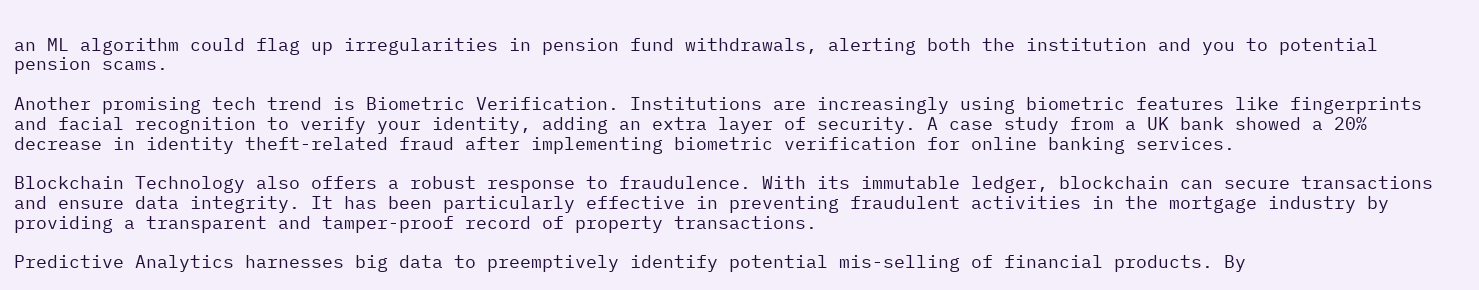an ML algorithm could flag up irregularities in pension fund withdrawals, alerting both the institution and you to potential pension scams.

Another promising tech trend is Biometric Verification. Institutions are increasingly using biometric features like fingerprints and facial recognition to verify your identity, adding an extra layer of security. A case study from a UK bank showed a 20% decrease in identity theft-related fraud after implementing biometric verification for online banking services.

Blockchain Technology also offers a robust response to fraudulence. With its immutable ledger, blockchain can secure transactions and ensure data integrity. It has been particularly effective in preventing fraudulent activities in the mortgage industry by providing a transparent and tamper-proof record of property transactions.

Predictive Analytics harnesses big data to preemptively identify potential mis-selling of financial products. By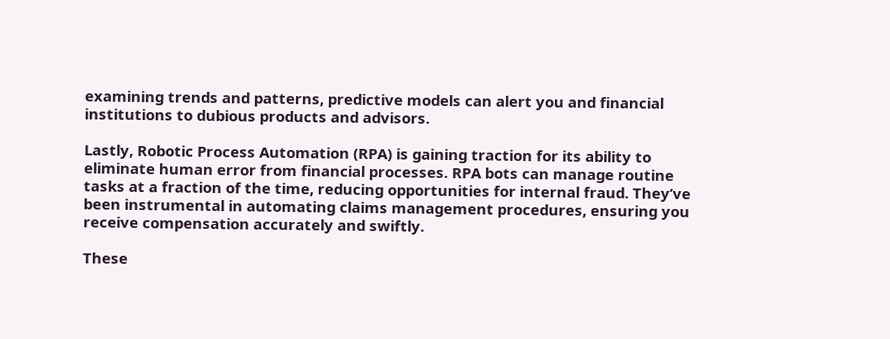examining trends and patterns, predictive models can alert you and financial institutions to dubious products and advisors.

Lastly, Robotic Process Automation (RPA) is gaining traction for its ability to eliminate human error from financial processes. RPA bots can manage routine tasks at a fraction of the time, reducing opportunities for internal fraud. They’ve been instrumental in automating claims management procedures, ensuring you receive compensation accurately and swiftly.

These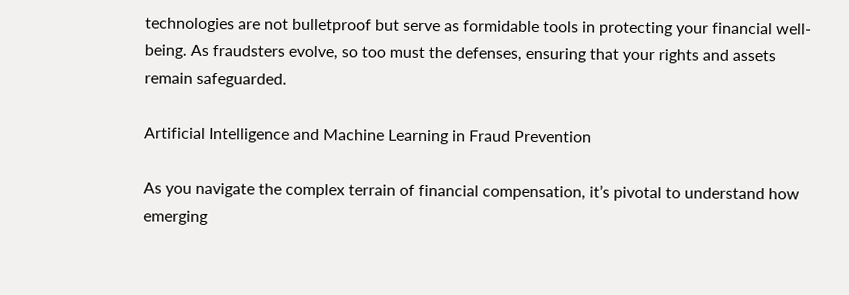technologies are not bulletproof but serve as formidable tools in protecting your financial well-being. As fraudsters evolve, so too must the defenses, ensuring that your rights and assets remain safeguarded.

Artificial Intelligence and Machine Learning in Fraud Prevention

As you navigate the complex terrain of financial compensation, it’s pivotal to understand how emerging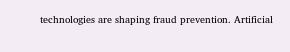technologies are shaping fraud prevention. Artificial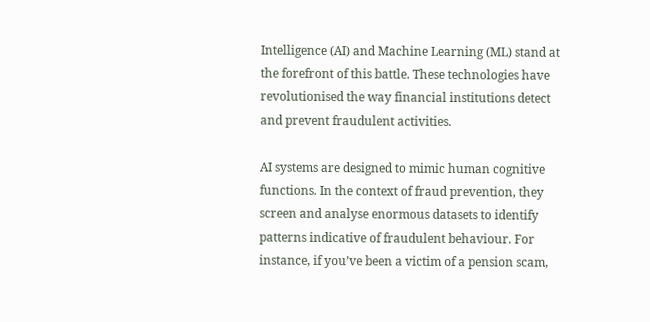Intelligence (AI) and Machine Learning (ML) stand at the forefront of this battle. These technologies have revolutionised the way financial institutions detect and prevent fraudulent activities.

AI systems are designed to mimic human cognitive functions. In the context of fraud prevention, they screen and analyse enormous datasets to identify patterns indicative of fraudulent behaviour. For instance, if you’ve been a victim of a pension scam,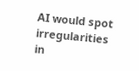AI would spot irregularities in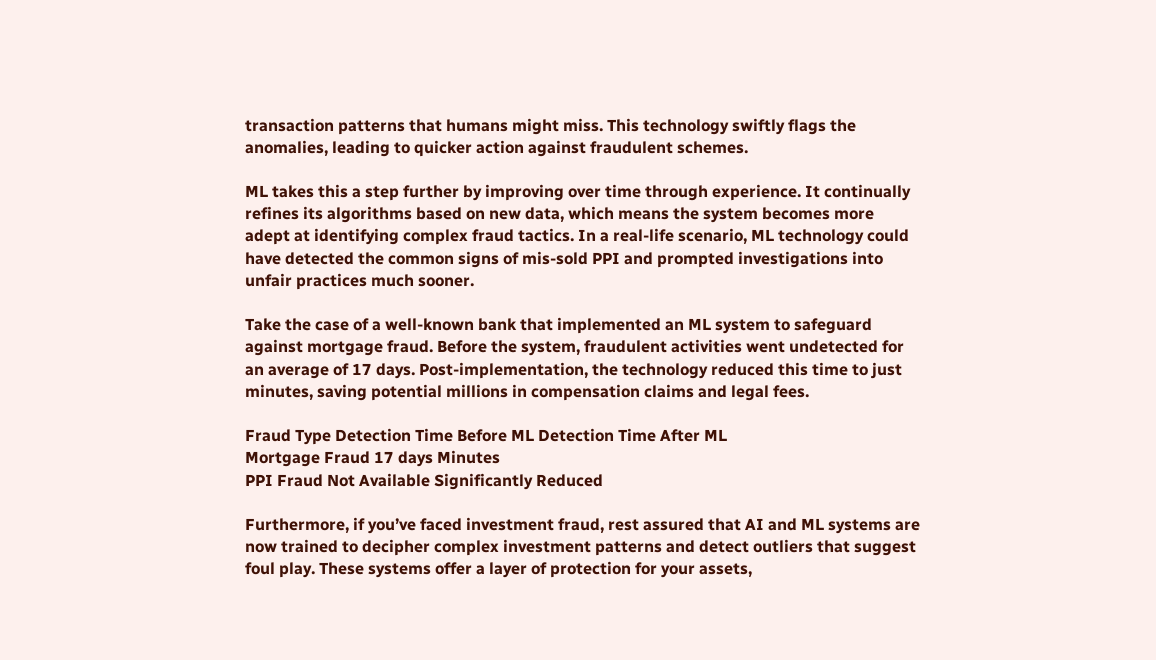transaction patterns that humans might miss. This technology swiftly flags the anomalies, leading to quicker action against fraudulent schemes.

ML takes this a step further by improving over time through experience. It continually refines its algorithms based on new data, which means the system becomes more adept at identifying complex fraud tactics. In a real-life scenario, ML technology could have detected the common signs of mis-sold PPI and prompted investigations into unfair practices much sooner.

Take the case of a well-known bank that implemented an ML system to safeguard against mortgage fraud. Before the system, fraudulent activities went undetected for an average of 17 days. Post-implementation, the technology reduced this time to just minutes, saving potential millions in compensation claims and legal fees.

Fraud Type Detection Time Before ML Detection Time After ML
Mortgage Fraud 17 days Minutes
PPI Fraud Not Available Significantly Reduced

Furthermore, if you’ve faced investment fraud, rest assured that AI and ML systems are now trained to decipher complex investment patterns and detect outliers that suggest foul play. These systems offer a layer of protection for your assets,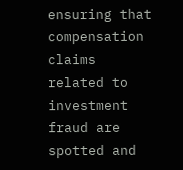ensuring that compensation claims related to investment fraud are spotted and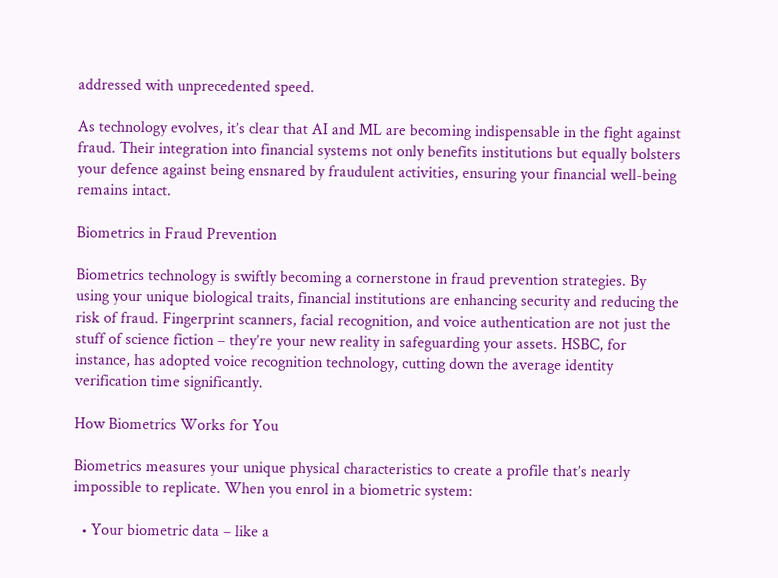addressed with unprecedented speed.

As technology evolves, it’s clear that AI and ML are becoming indispensable in the fight against fraud. Their integration into financial systems not only benefits institutions but equally bolsters your defence against being ensnared by fraudulent activities, ensuring your financial well-being remains intact.

Biometrics in Fraud Prevention

Biometrics technology is swiftly becoming a cornerstone in fraud prevention strategies. By using your unique biological traits, financial institutions are enhancing security and reducing the risk of fraud. Fingerprint scanners, facial recognition, and voice authentication are not just the stuff of science fiction – they’re your new reality in safeguarding your assets. HSBC, for instance, has adopted voice recognition technology, cutting down the average identity verification time significantly.

How Biometrics Works for You

Biometrics measures your unique physical characteristics to create a profile that’s nearly impossible to replicate. When you enrol in a biometric system:

  • Your biometric data – like a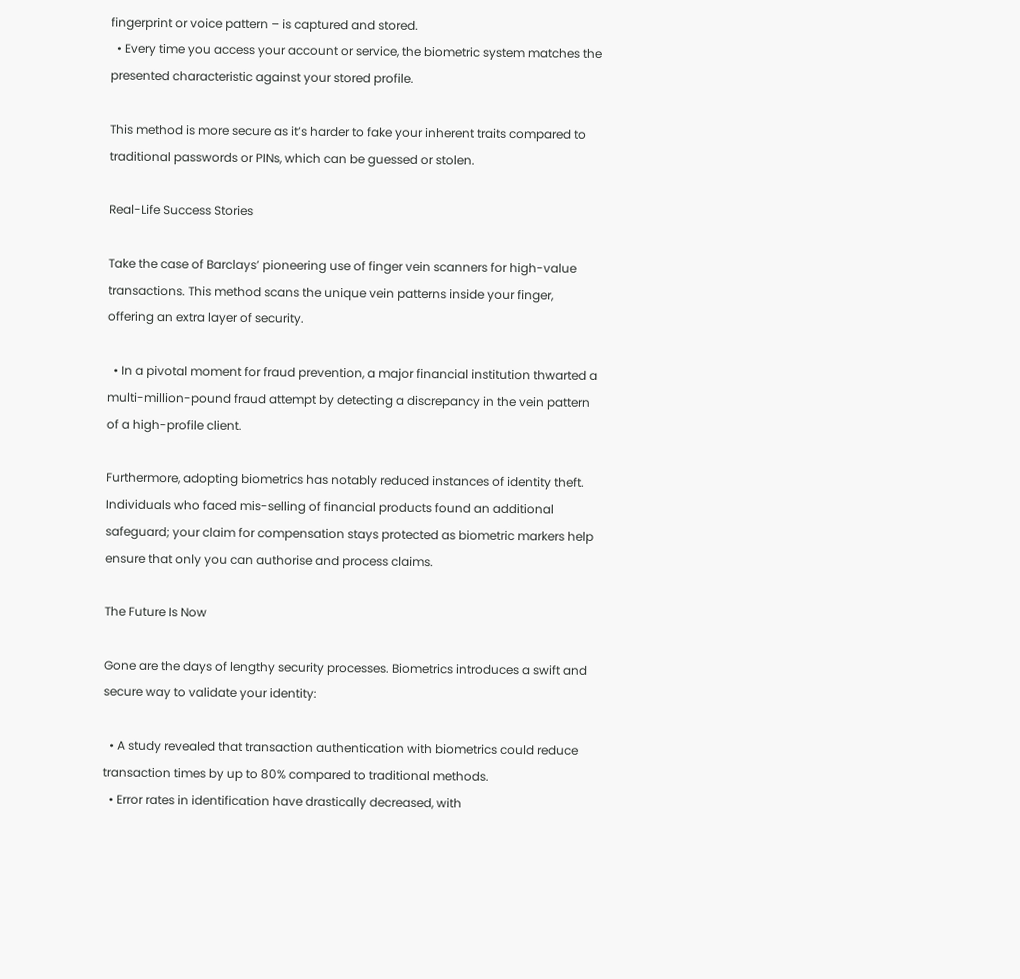fingerprint or voice pattern – is captured and stored.
  • Every time you access your account or service, the biometric system matches the presented characteristic against your stored profile.

This method is more secure as it’s harder to fake your inherent traits compared to traditional passwords or PINs, which can be guessed or stolen.

Real-Life Success Stories

Take the case of Barclays’ pioneering use of finger vein scanners for high-value transactions. This method scans the unique vein patterns inside your finger, offering an extra layer of security.

  • In a pivotal moment for fraud prevention, a major financial institution thwarted a multi-million-pound fraud attempt by detecting a discrepancy in the vein pattern of a high-profile client.

Furthermore, adopting biometrics has notably reduced instances of identity theft. Individuals who faced mis-selling of financial products found an additional safeguard; your claim for compensation stays protected as biometric markers help ensure that only you can authorise and process claims.

The Future Is Now

Gone are the days of lengthy security processes. Biometrics introduces a swift and secure way to validate your identity:

  • A study revealed that transaction authentication with biometrics could reduce transaction times by up to 80% compared to traditional methods.
  • Error rates in identification have drastically decreased, with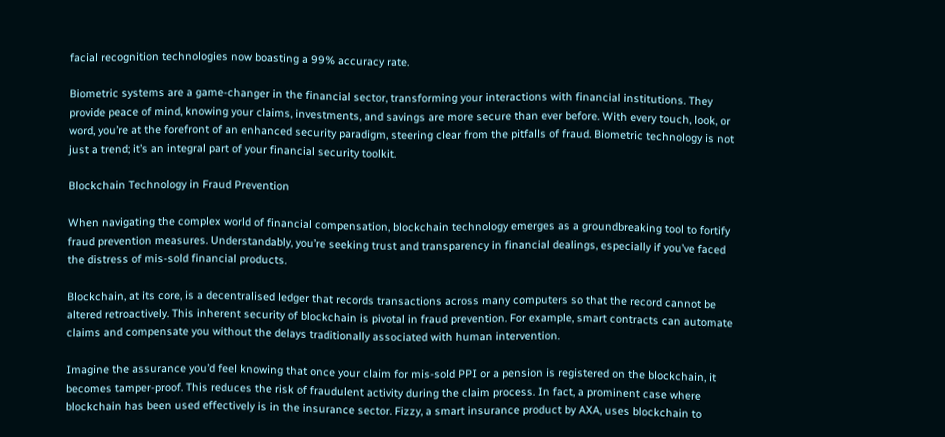facial recognition technologies now boasting a 99% accuracy rate.

Biometric systems are a game-changer in the financial sector, transforming your interactions with financial institutions. They provide peace of mind, knowing your claims, investments, and savings are more secure than ever before. With every touch, look, or word, you’re at the forefront of an enhanced security paradigm, steering clear from the pitfalls of fraud. Biometric technology is not just a trend; it’s an integral part of your financial security toolkit.

Blockchain Technology in Fraud Prevention

When navigating the complex world of financial compensation, blockchain technology emerges as a groundbreaking tool to fortify fraud prevention measures. Understandably, you’re seeking trust and transparency in financial dealings, especially if you’ve faced the distress of mis-sold financial products.

Blockchain, at its core, is a decentralised ledger that records transactions across many computers so that the record cannot be altered retroactively. This inherent security of blockchain is pivotal in fraud prevention. For example, smart contracts can automate claims and compensate you without the delays traditionally associated with human intervention.

Imagine the assurance you’d feel knowing that once your claim for mis-sold PPI or a pension is registered on the blockchain, it becomes tamper-proof. This reduces the risk of fraudulent activity during the claim process. In fact, a prominent case where blockchain has been used effectively is in the insurance sector. Fizzy, a smart insurance product by AXA, uses blockchain to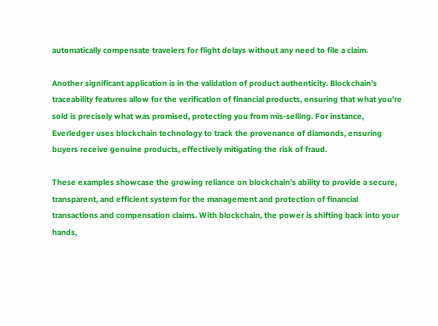automatically compensate travelers for flight delays without any need to file a claim.

Another significant application is in the validation of product authenticity. Blockchain’s traceability features allow for the verification of financial products, ensuring that what you’re sold is precisely what was promised, protecting you from mis-selling. For instance, Everledger uses blockchain technology to track the provenance of diamonds, ensuring buyers receive genuine products, effectively mitigating the risk of fraud.

These examples showcase the growing reliance on blockchain’s ability to provide a secure, transparent, and efficient system for the management and protection of financial transactions and compensation claims. With blockchain, the power is shifting back into your hands,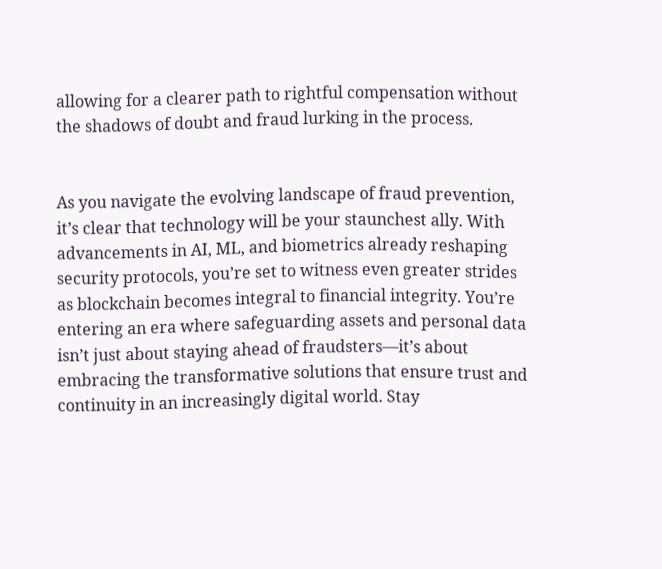allowing for a clearer path to rightful compensation without the shadows of doubt and fraud lurking in the process.


As you navigate the evolving landscape of fraud prevention, it’s clear that technology will be your staunchest ally. With advancements in AI, ML, and biometrics already reshaping security protocols, you’re set to witness even greater strides as blockchain becomes integral to financial integrity. You’re entering an era where safeguarding assets and personal data isn’t just about staying ahead of fraudsters—it’s about embracing the transformative solutions that ensure trust and continuity in an increasingly digital world. Stay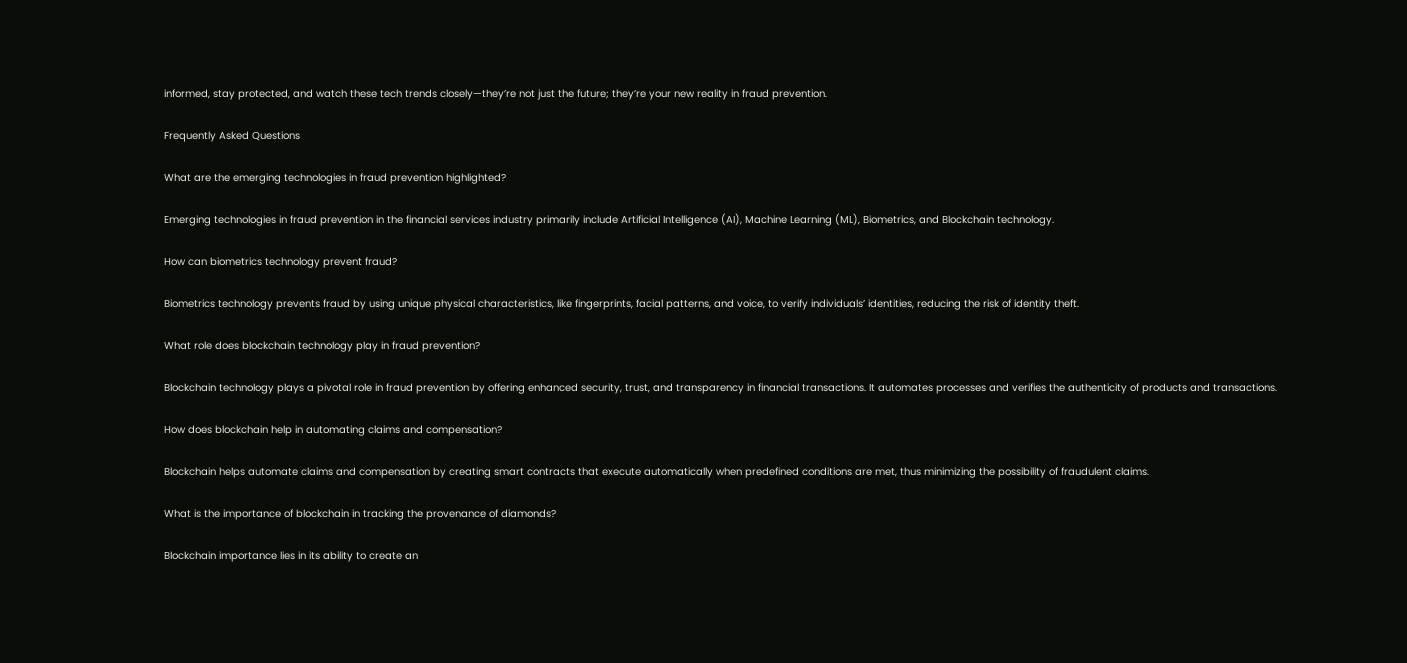informed, stay protected, and watch these tech trends closely—they’re not just the future; they’re your new reality in fraud prevention.

Frequently Asked Questions

What are the emerging technologies in fraud prevention highlighted?

Emerging technologies in fraud prevention in the financial services industry primarily include Artificial Intelligence (AI), Machine Learning (ML), Biometrics, and Blockchain technology.

How can biometrics technology prevent fraud?

Biometrics technology prevents fraud by using unique physical characteristics, like fingerprints, facial patterns, and voice, to verify individuals’ identities, reducing the risk of identity theft.

What role does blockchain technology play in fraud prevention?

Blockchain technology plays a pivotal role in fraud prevention by offering enhanced security, trust, and transparency in financial transactions. It automates processes and verifies the authenticity of products and transactions.

How does blockchain help in automating claims and compensation?

Blockchain helps automate claims and compensation by creating smart contracts that execute automatically when predefined conditions are met, thus minimizing the possibility of fraudulent claims.

What is the importance of blockchain in tracking the provenance of diamonds?

Blockchain importance lies in its ability to create an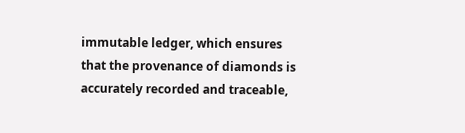immutable ledger, which ensures that the provenance of diamonds is accurately recorded and traceable,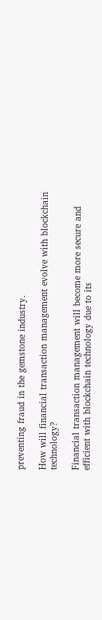preventing fraud in the gemstone industry.

How will financial transaction management evolve with blockchain technology?

Financial transaction management will become more secure and efficient with blockchain technology due to its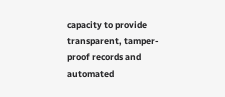capacity to provide transparent, tamper-proof records and automated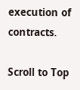execution of contracts.

Scroll to Top